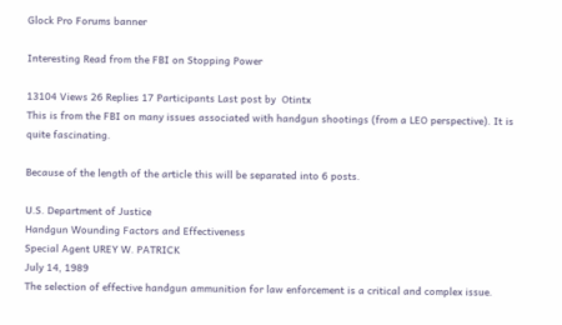Glock Pro Forums banner

Interesting Read from the FBI on Stopping Power

13104 Views 26 Replies 17 Participants Last post by  Otintx
This is from the FBI on many issues associated with handgun shootings (from a LEO perspective). It is quite fascinating.

Because of the length of the article this will be separated into 6 posts.

U.S. Department of Justice
Handgun Wounding Factors and Effectiveness
Special Agent UREY W. PATRICK
July 14, 1989
The selection of effective handgun ammunition for law enforcement is a critical and complex issue.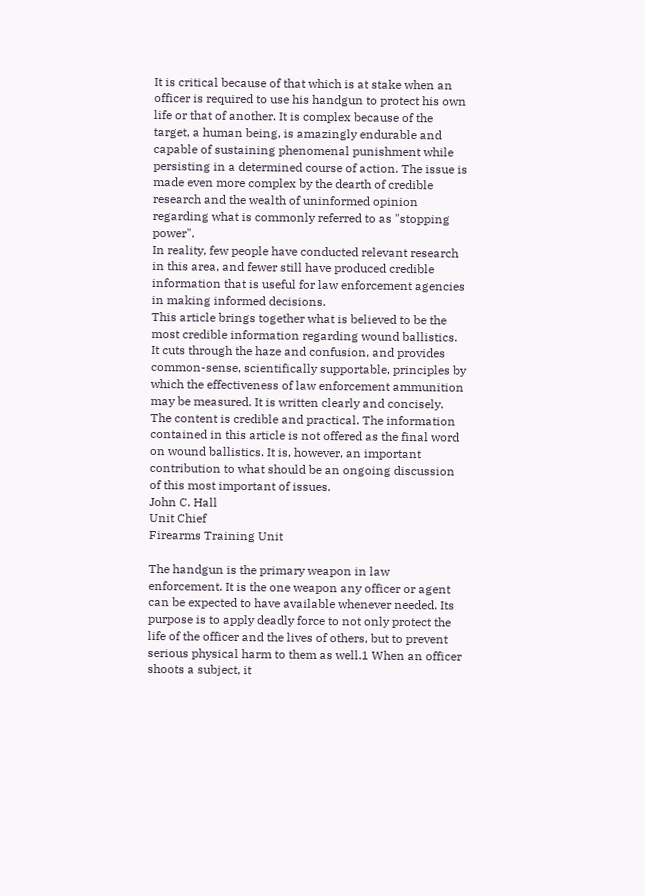It is critical because of that which is at stake when an officer is required to use his handgun to protect his own life or that of another. It is complex because of the target, a human being, is amazingly endurable and capable of sustaining phenomenal punishment while persisting in a determined course of action. The issue is made even more complex by the dearth of credible research and the wealth of uninformed opinion regarding what is commonly referred to as "stopping power".
In reality, few people have conducted relevant research in this area, and fewer still have produced credible information that is useful for law enforcement agencies in making informed decisions.
This article brings together what is believed to be the most credible information regarding wound ballistics. It cuts through the haze and confusion, and provides common-sense, scientifically supportable, principles by which the effectiveness of law enforcement ammunition may be measured. It is written clearly and concisely. The content is credible and practical. The information contained in this article is not offered as the final word on wound ballistics. It is, however, an important contribution to what should be an ongoing discussion of this most important of issues.
John C. Hall
Unit Chief
Firearms Training Unit

The handgun is the primary weapon in law enforcement. It is the one weapon any officer or agent can be expected to have available whenever needed. Its purpose is to apply deadly force to not only protect the life of the officer and the lives of others, but to prevent serious physical harm to them as well.1 When an officer shoots a subject, it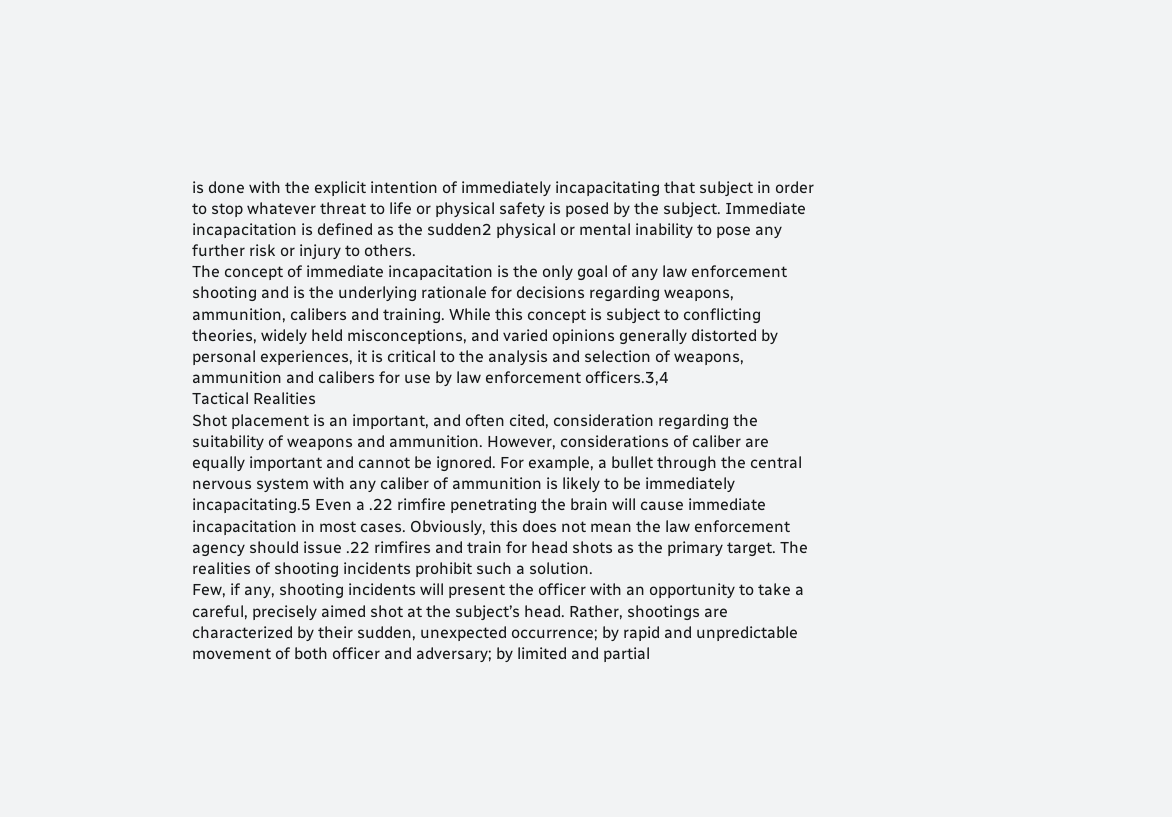is done with the explicit intention of immediately incapacitating that subject in order to stop whatever threat to life or physical safety is posed by the subject. Immediate incapacitation is defined as the sudden2 physical or mental inability to pose any further risk or injury to others.
The concept of immediate incapacitation is the only goal of any law enforcement shooting and is the underlying rationale for decisions regarding weapons, ammunition, calibers and training. While this concept is subject to conflicting theories, widely held misconceptions, and varied opinions generally distorted by personal experiences, it is critical to the analysis and selection of weapons, ammunition and calibers for use by law enforcement officers.3,4
Tactical Realities
Shot placement is an important, and often cited, consideration regarding the suitability of weapons and ammunition. However, considerations of caliber are equally important and cannot be ignored. For example, a bullet through the central nervous system with any caliber of ammunition is likely to be immediately incapacitating.5 Even a .22 rimfire penetrating the brain will cause immediate incapacitation in most cases. Obviously, this does not mean the law enforcement agency should issue .22 rimfires and train for head shots as the primary target. The realities of shooting incidents prohibit such a solution.
Few, if any, shooting incidents will present the officer with an opportunity to take a careful, precisely aimed shot at the subject’s head. Rather, shootings are characterized by their sudden, unexpected occurrence; by rapid and unpredictable movement of both officer and adversary; by limited and partial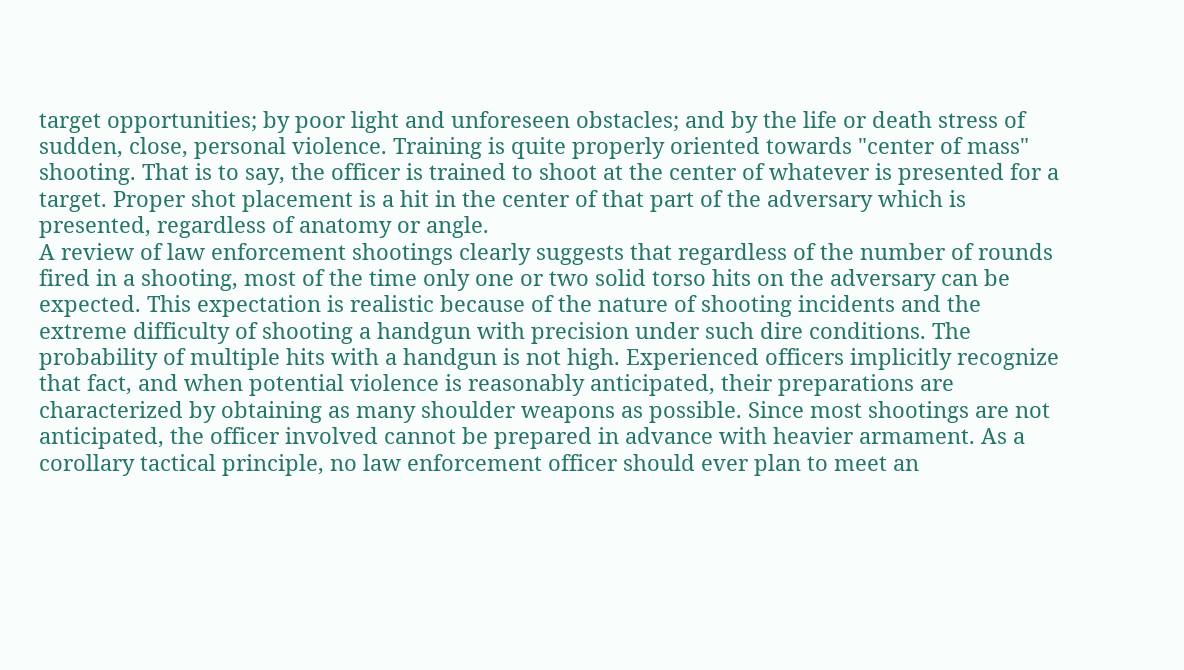target opportunities; by poor light and unforeseen obstacles; and by the life or death stress of sudden, close, personal violence. Training is quite properly oriented towards "center of mass" shooting. That is to say, the officer is trained to shoot at the center of whatever is presented for a target. Proper shot placement is a hit in the center of that part of the adversary which is presented, regardless of anatomy or angle.
A review of law enforcement shootings clearly suggests that regardless of the number of rounds fired in a shooting, most of the time only one or two solid torso hits on the adversary can be expected. This expectation is realistic because of the nature of shooting incidents and the extreme difficulty of shooting a handgun with precision under such dire conditions. The probability of multiple hits with a handgun is not high. Experienced officers implicitly recognize that fact, and when potential violence is reasonably anticipated, their preparations are characterized by obtaining as many shoulder weapons as possible. Since most shootings are not anticipated, the officer involved cannot be prepared in advance with heavier armament. As a corollary tactical principle, no law enforcement officer should ever plan to meet an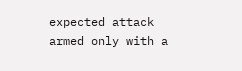expected attack armed only with a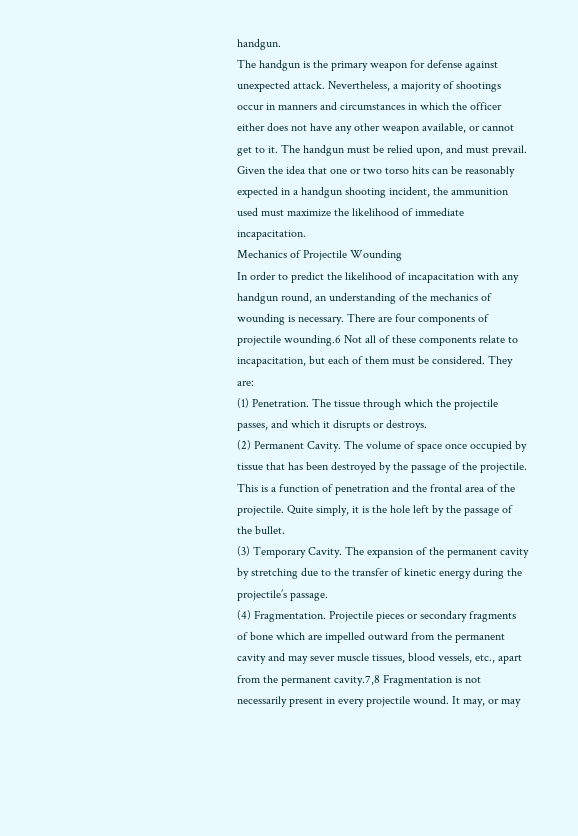handgun.
The handgun is the primary weapon for defense against unexpected attack. Nevertheless, a majority of shootings occur in manners and circumstances in which the officer either does not have any other weapon available, or cannot get to it. The handgun must be relied upon, and must prevail. Given the idea that one or two torso hits can be reasonably expected in a handgun shooting incident, the ammunition used must maximize the likelihood of immediate incapacitation.
Mechanics of Projectile Wounding
In order to predict the likelihood of incapacitation with any handgun round, an understanding of the mechanics of wounding is necessary. There are four components of projectile wounding.6 Not all of these components relate to incapacitation, but each of them must be considered. They are:
(1) Penetration. The tissue through which the projectile passes, and which it disrupts or destroys.
(2) Permanent Cavity. The volume of space once occupied by tissue that has been destroyed by the passage of the projectile. This is a function of penetration and the frontal area of the projectile. Quite simply, it is the hole left by the passage of the bullet.
(3) Temporary Cavity. The expansion of the permanent cavity by stretching due to the transfer of kinetic energy during the projectile’s passage.
(4) Fragmentation. Projectile pieces or secondary fragments of bone which are impelled outward from the permanent cavity and may sever muscle tissues, blood vessels, etc., apart from the permanent cavity.7,8 Fragmentation is not necessarily present in every projectile wound. It may, or may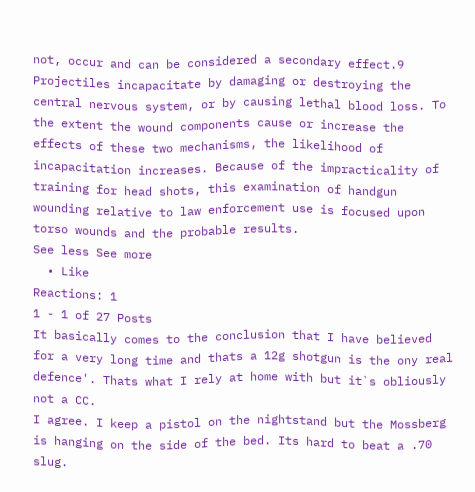not, occur and can be considered a secondary effect.9
Projectiles incapacitate by damaging or destroying the central nervous system, or by causing lethal blood loss. To the extent the wound components cause or increase the effects of these two mechanisms, the likelihood of incapacitation increases. Because of the impracticality of training for head shots, this examination of handgun wounding relative to law enforcement use is focused upon torso wounds and the probable results.
See less See more
  • Like
Reactions: 1
1 - 1 of 27 Posts
It basically comes to the conclusion that I have believed for a very long time and thats a 12g shotgun is the ony real defence'. Thats what I rely at home with but it`s obliously not a CC.
I agree. I keep a pistol on the nightstand but the Mossberg is hanging on the side of the bed. Its hard to beat a .70 slug.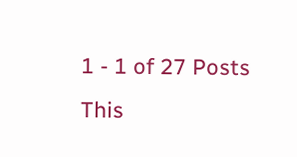1 - 1 of 27 Posts
This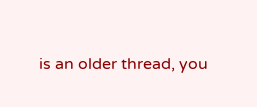is an older thread, you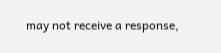may not receive a response,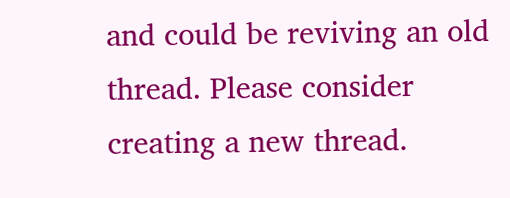and could be reviving an old thread. Please consider creating a new thread.